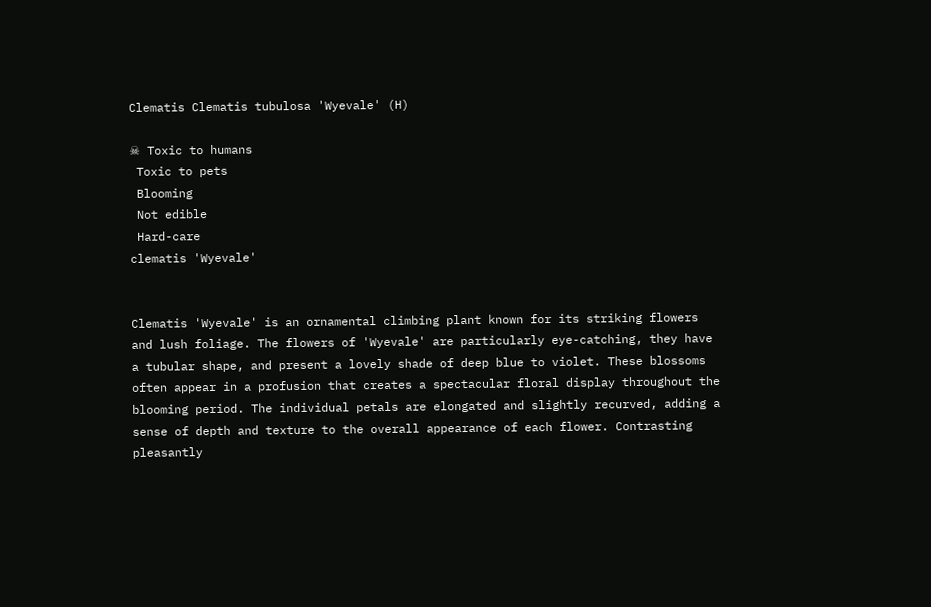Clematis Clematis tubulosa 'Wyevale' (H)

☠ Toxic to humans
 Toxic to pets
 Blooming
 Not edible
 Hard-care
clematis 'Wyevale'


Clematis 'Wyevale' is an ornamental climbing plant known for its striking flowers and lush foliage. The flowers of 'Wyevale' are particularly eye-catching, they have a tubular shape, and present a lovely shade of deep blue to violet. These blossoms often appear in a profusion that creates a spectacular floral display throughout the blooming period. The individual petals are elongated and slightly recurved, adding a sense of depth and texture to the overall appearance of each flower. Contrasting pleasantly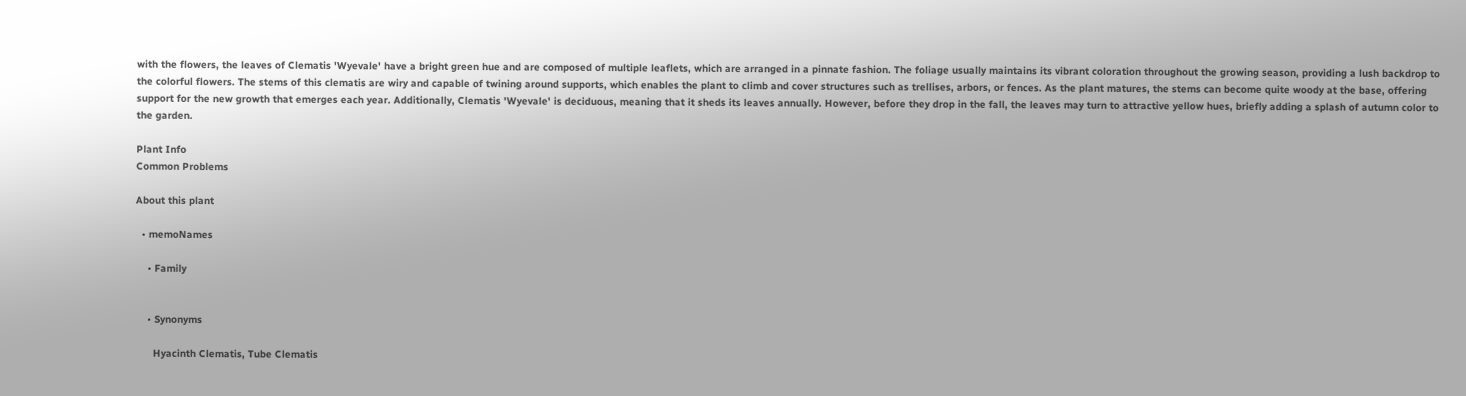with the flowers, the leaves of Clematis 'Wyevale' have a bright green hue and are composed of multiple leaflets, which are arranged in a pinnate fashion. The foliage usually maintains its vibrant coloration throughout the growing season, providing a lush backdrop to the colorful flowers. The stems of this clematis are wiry and capable of twining around supports, which enables the plant to climb and cover structures such as trellises, arbors, or fences. As the plant matures, the stems can become quite woody at the base, offering support for the new growth that emerges each year. Additionally, Clematis 'Wyevale' is deciduous, meaning that it sheds its leaves annually. However, before they drop in the fall, the leaves may turn to attractive yellow hues, briefly adding a splash of autumn color to the garden.

Plant Info
Common Problems

About this plant

  • memoNames

    • Family


    • Synonyms

      Hyacinth Clematis, Tube Clematis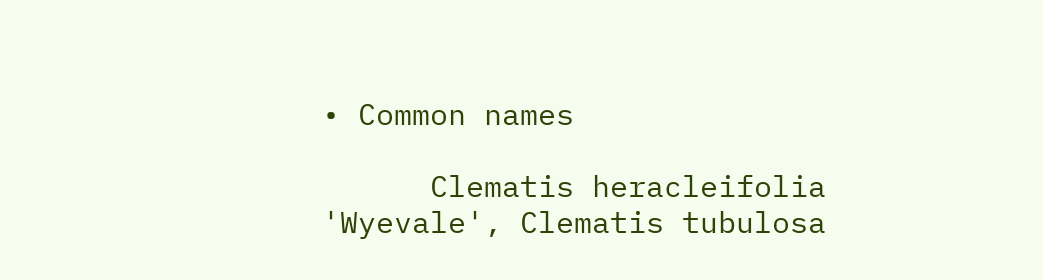• Common names

      Clematis heracleifolia 'Wyevale', Clematis tubulosa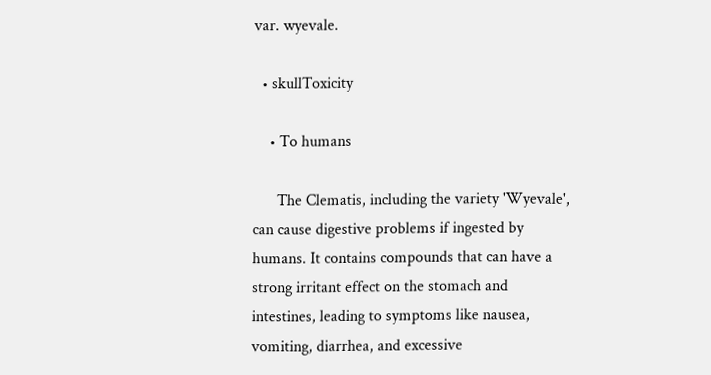var. wyevale.

  • skullToxicity

    • To humans

      The Clematis, including the variety 'Wyevale', can cause digestive problems if ingested by humans. It contains compounds that can have a strong irritant effect on the stomach and intestines, leading to symptoms like nausea, vomiting, diarrhea, and excessive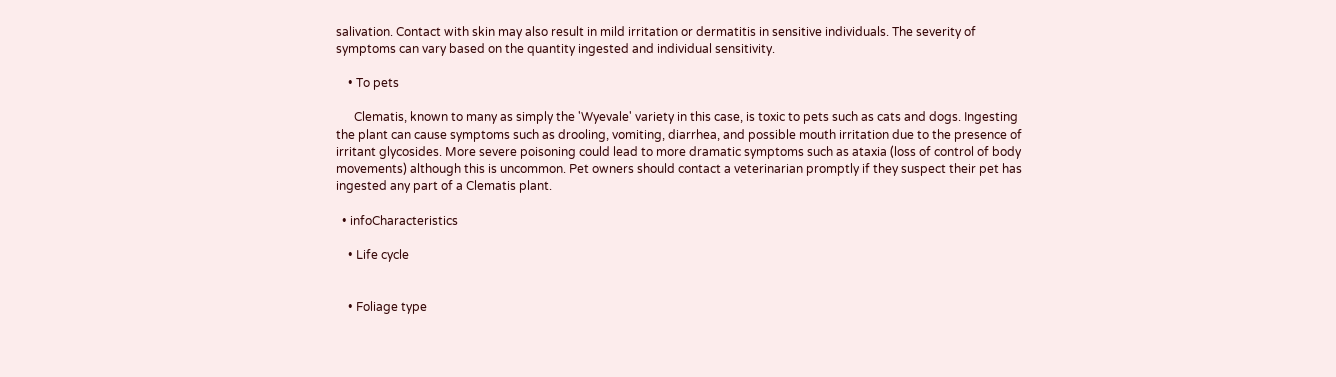salivation. Contact with skin may also result in mild irritation or dermatitis in sensitive individuals. The severity of symptoms can vary based on the quantity ingested and individual sensitivity.

    • To pets

      Clematis, known to many as simply the 'Wyevale' variety in this case, is toxic to pets such as cats and dogs. Ingesting the plant can cause symptoms such as drooling, vomiting, diarrhea, and possible mouth irritation due to the presence of irritant glycosides. More severe poisoning could lead to more dramatic symptoms such as ataxia (loss of control of body movements) although this is uncommon. Pet owners should contact a veterinarian promptly if they suspect their pet has ingested any part of a Clematis plant.

  • infoCharacteristics

    • Life cycle


    • Foliage type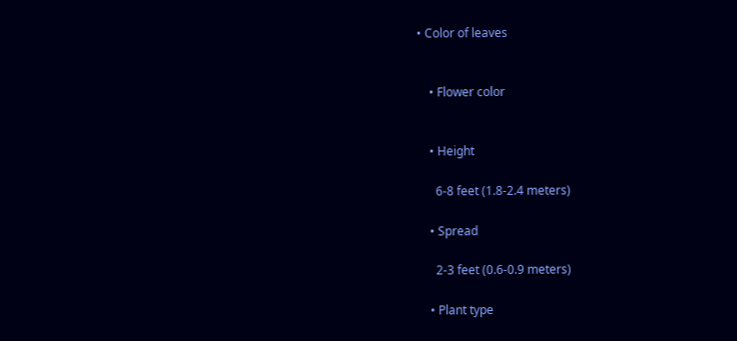• Color of leaves


    • Flower color


    • Height

      6-8 feet (1.8-2.4 meters)

    • Spread

      2-3 feet (0.6-0.9 meters)

    • Plant type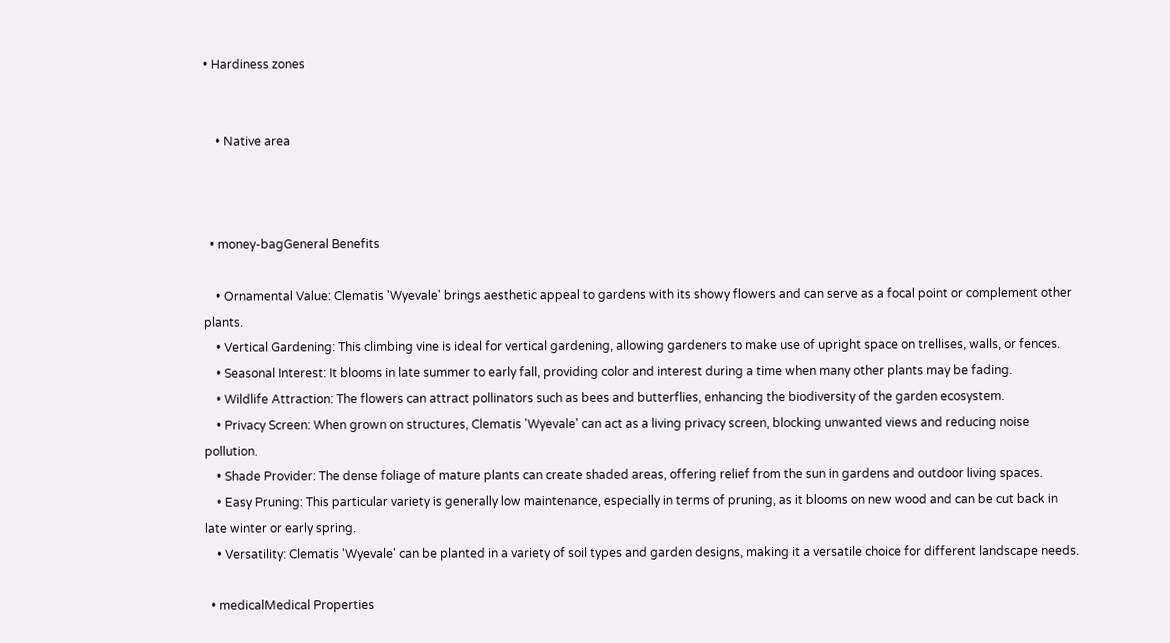• Hardiness zones


    • Native area



  • money-bagGeneral Benefits

    • Ornamental Value: Clematis 'Wyevale' brings aesthetic appeal to gardens with its showy flowers and can serve as a focal point or complement other plants.
    • Vertical Gardening: This climbing vine is ideal for vertical gardening, allowing gardeners to make use of upright space on trellises, walls, or fences.
    • Seasonal Interest: It blooms in late summer to early fall, providing color and interest during a time when many other plants may be fading.
    • Wildlife Attraction: The flowers can attract pollinators such as bees and butterflies, enhancing the biodiversity of the garden ecosystem.
    • Privacy Screen: When grown on structures, Clematis 'Wyevale' can act as a living privacy screen, blocking unwanted views and reducing noise pollution.
    • Shade Provider: The dense foliage of mature plants can create shaded areas, offering relief from the sun in gardens and outdoor living spaces.
    • Easy Pruning: This particular variety is generally low maintenance, especially in terms of pruning, as it blooms on new wood and can be cut back in late winter or early spring.
    • Versatility: Clematis 'Wyevale' can be planted in a variety of soil types and garden designs, making it a versatile choice for different landscape needs.

  • medicalMedical Properties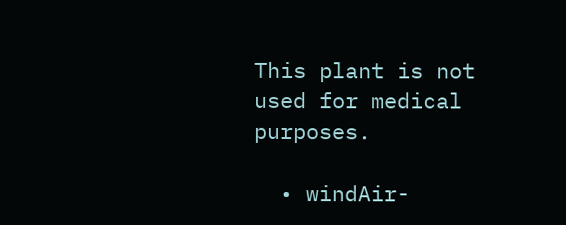This plant is not used for medical purposes.

  • windAir-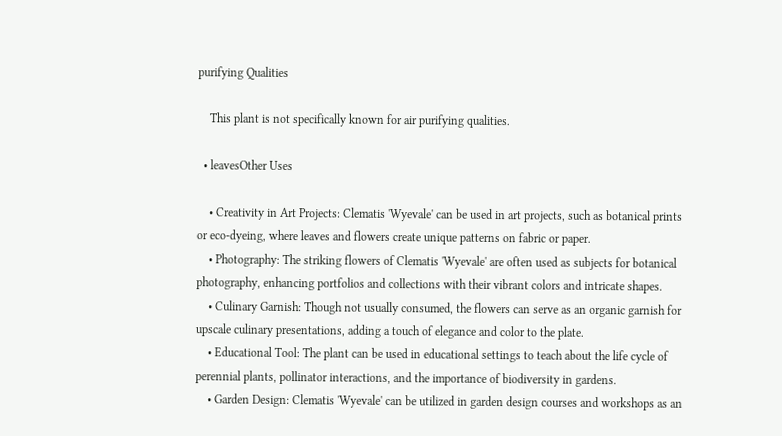purifying Qualities

    This plant is not specifically known for air purifying qualities.

  • leavesOther Uses

    • Creativity in Art Projects: Clematis 'Wyevale' can be used in art projects, such as botanical prints or eco-dyeing, where leaves and flowers create unique patterns on fabric or paper.
    • Photography: The striking flowers of Clematis 'Wyevale' are often used as subjects for botanical photography, enhancing portfolios and collections with their vibrant colors and intricate shapes.
    • Culinary Garnish: Though not usually consumed, the flowers can serve as an organic garnish for upscale culinary presentations, adding a touch of elegance and color to the plate.
    • Educational Tool: The plant can be used in educational settings to teach about the life cycle of perennial plants, pollinator interactions, and the importance of biodiversity in gardens.
    • Garden Design: Clematis 'Wyevale' can be utilized in garden design courses and workshops as an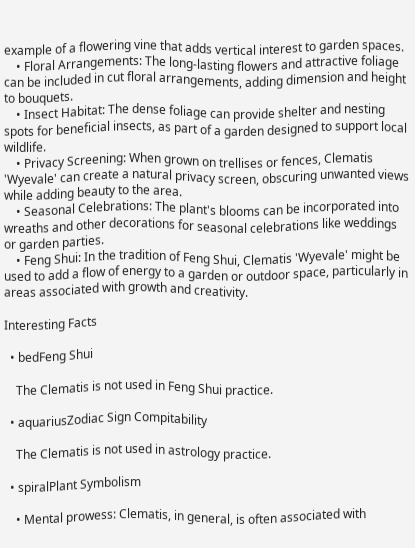example of a flowering vine that adds vertical interest to garden spaces.
    • Floral Arrangements: The long-lasting flowers and attractive foliage can be included in cut floral arrangements, adding dimension and height to bouquets.
    • Insect Habitat: The dense foliage can provide shelter and nesting spots for beneficial insects, as part of a garden designed to support local wildlife.
    • Privacy Screening: When grown on trellises or fences, Clematis 'Wyevale' can create a natural privacy screen, obscuring unwanted views while adding beauty to the area.
    • Seasonal Celebrations: The plant's blooms can be incorporated into wreaths and other decorations for seasonal celebrations like weddings or garden parties.
    • Feng Shui: In the tradition of Feng Shui, Clematis 'Wyevale' might be used to add a flow of energy to a garden or outdoor space, particularly in areas associated with growth and creativity.

Interesting Facts

  • bedFeng Shui

    The Clematis is not used in Feng Shui practice.

  • aquariusZodiac Sign Compitability

    The Clematis is not used in astrology practice.

  • spiralPlant Symbolism

    • Mental prowess: Clematis, in general, is often associated with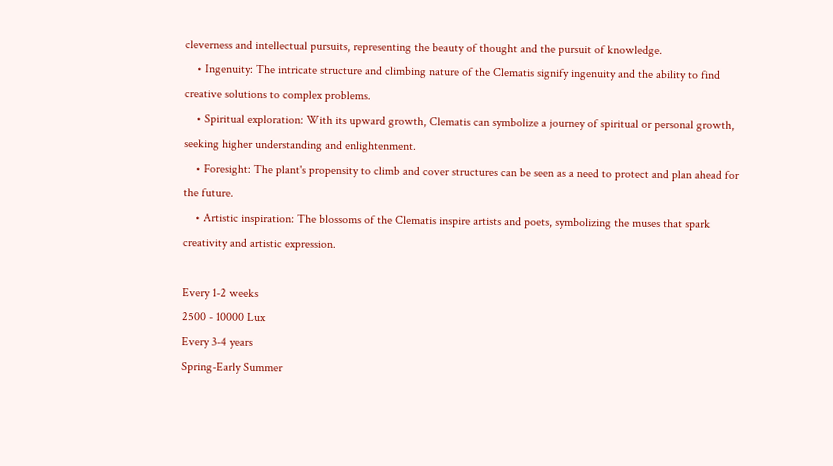cleverness and intellectual pursuits, representing the beauty of thought and the pursuit of knowledge.
    • Ingenuity: The intricate structure and climbing nature of the Clematis signify ingenuity and the ability to find creative solutions to complex problems.
    • Spiritual exploration: With its upward growth, Clematis can symbolize a journey of spiritual or personal growth, seeking higher understanding and enlightenment.
    • Foresight: The plant's propensity to climb and cover structures can be seen as a need to protect and plan ahead for the future.
    • Artistic inspiration: The blossoms of the Clematis inspire artists and poets, symbolizing the muses that spark creativity and artistic expression.

Every 1-2 weeks
2500 - 10000 Lux
Every 3-4 years
Spring-Early Summer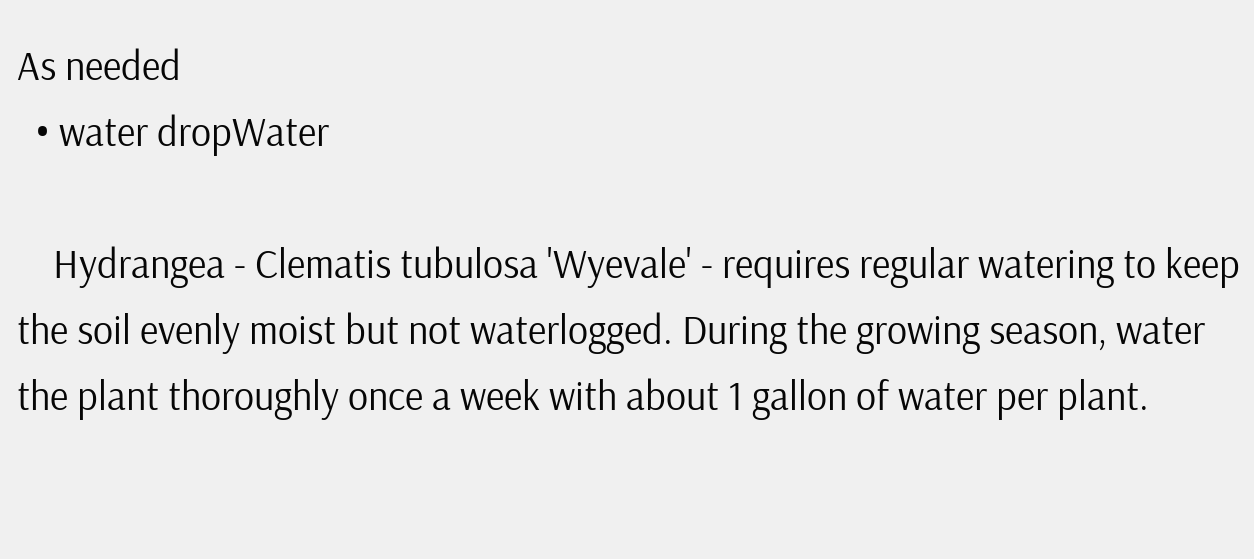As needed
  • water dropWater

    Hydrangea - Clematis tubulosa 'Wyevale' - requires regular watering to keep the soil evenly moist but not waterlogged. During the growing season, water the plant thoroughly once a week with about 1 gallon of water per plant.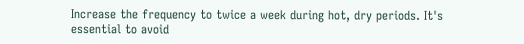Increase the frequency to twice a week during hot, dry periods. It's essential to avoid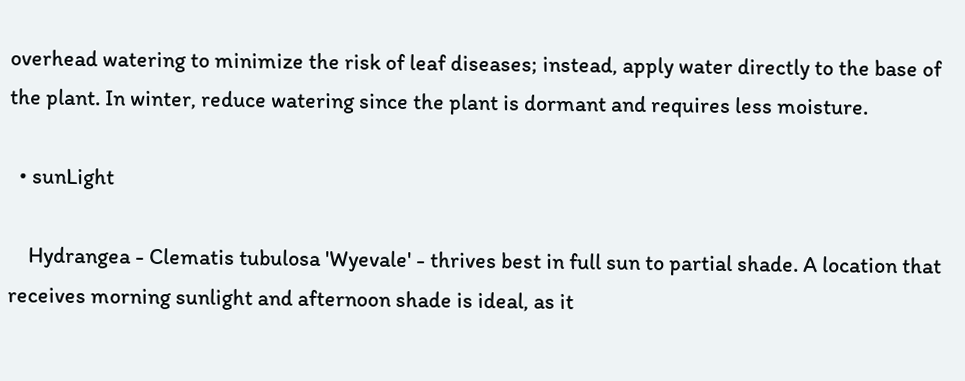overhead watering to minimize the risk of leaf diseases; instead, apply water directly to the base of the plant. In winter, reduce watering since the plant is dormant and requires less moisture.

  • sunLight

    Hydrangea - Clematis tubulosa 'Wyevale' - thrives best in full sun to partial shade. A location that receives morning sunlight and afternoon shade is ideal, as it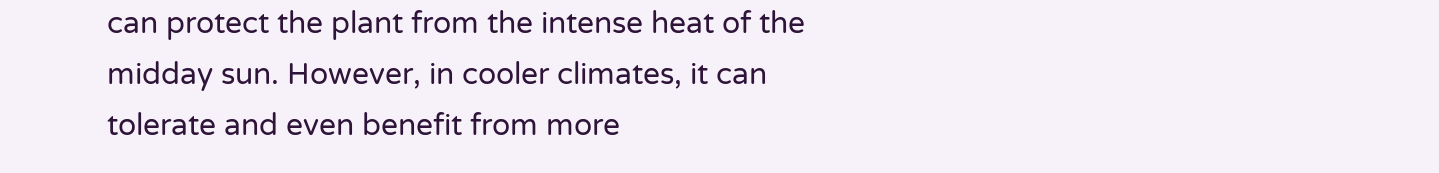can protect the plant from the intense heat of the midday sun. However, in cooler climates, it can tolerate and even benefit from more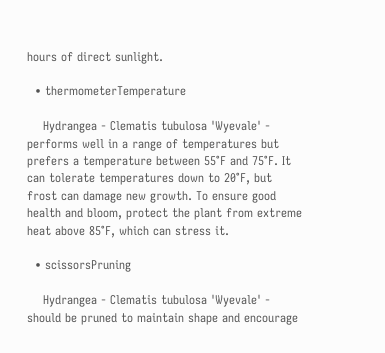hours of direct sunlight.

  • thermometerTemperature

    Hydrangea - Clematis tubulosa 'Wyevale' - performs well in a range of temperatures but prefers a temperature between 55°F and 75°F. It can tolerate temperatures down to 20°F, but frost can damage new growth. To ensure good health and bloom, protect the plant from extreme heat above 85°F, which can stress it.

  • scissorsPruning

    Hydrangea - Clematis tubulosa 'Wyevale' - should be pruned to maintain shape and encourage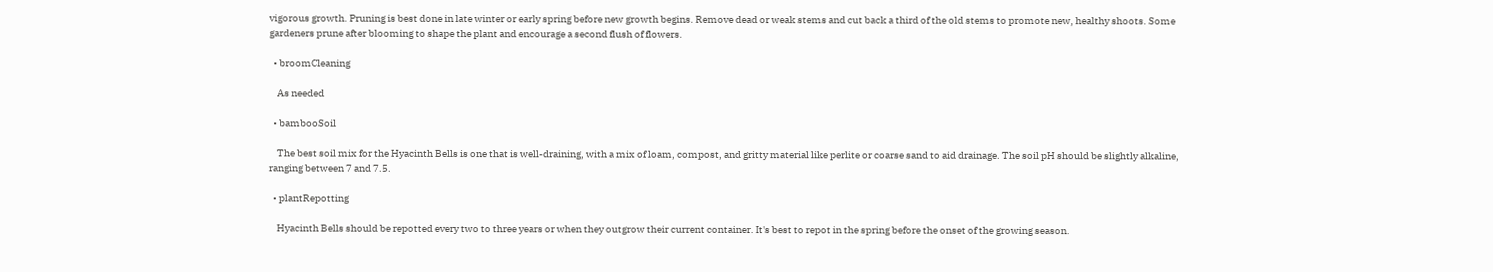vigorous growth. Pruning is best done in late winter or early spring before new growth begins. Remove dead or weak stems and cut back a third of the old stems to promote new, healthy shoots. Some gardeners prune after blooming to shape the plant and encourage a second flush of flowers.

  • broomCleaning

    As needed

  • bambooSoil

    The best soil mix for the Hyacinth Bells is one that is well-draining, with a mix of loam, compost, and gritty material like perlite or coarse sand to aid drainage. The soil pH should be slightly alkaline, ranging between 7 and 7.5.

  • plantRepotting

    Hyacinth Bells should be repotted every two to three years or when they outgrow their current container. It's best to repot in the spring before the onset of the growing season.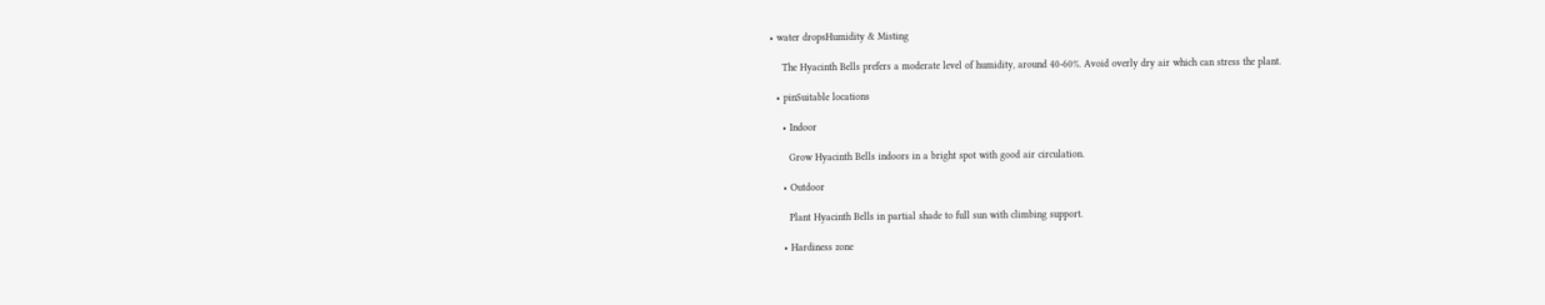• water dropsHumidity & Misting

    The Hyacinth Bells prefers a moderate level of humidity, around 40-60%. Avoid overly dry air which can stress the plant.

  • pinSuitable locations

    • Indoor

      Grow Hyacinth Bells indoors in a bright spot with good air circulation.

    • Outdoor

      Plant Hyacinth Bells in partial shade to full sun with climbing support.

    • Hardiness zone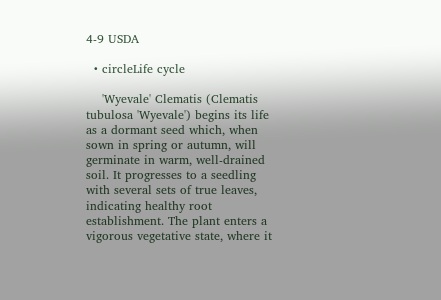4-9 USDA

  • circleLife cycle

    'Wyevale' Clematis (Clematis tubulosa 'Wyevale') begins its life as a dormant seed which, when sown in spring or autumn, will germinate in warm, well-drained soil. It progresses to a seedling with several sets of true leaves, indicating healthy root establishment. The plant enters a vigorous vegetative state, where it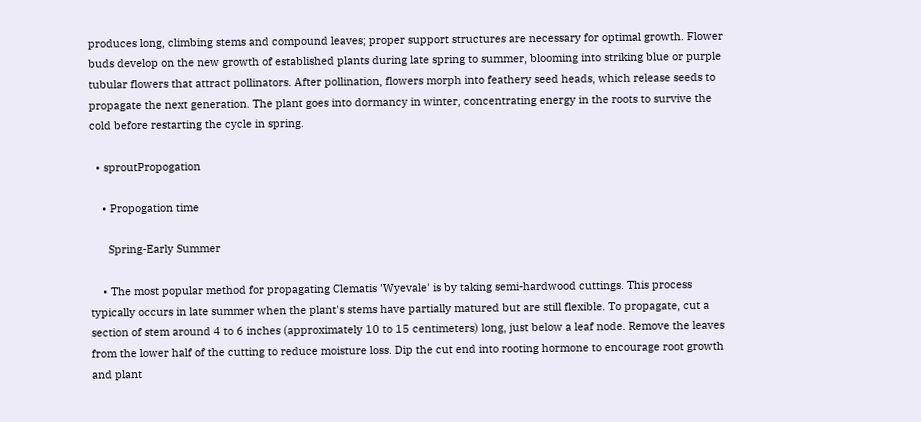produces long, climbing stems and compound leaves; proper support structures are necessary for optimal growth. Flower buds develop on the new growth of established plants during late spring to summer, blooming into striking blue or purple tubular flowers that attract pollinators. After pollination, flowers morph into feathery seed heads, which release seeds to propagate the next generation. The plant goes into dormancy in winter, concentrating energy in the roots to survive the cold before restarting the cycle in spring.

  • sproutPropogation

    • Propogation time

      Spring-Early Summer

    • The most popular method for propagating Clematis 'Wyevale' is by taking semi-hardwood cuttings. This process typically occurs in late summer when the plant's stems have partially matured but are still flexible. To propagate, cut a section of stem around 4 to 6 inches (approximately 10 to 15 centimeters) long, just below a leaf node. Remove the leaves from the lower half of the cutting to reduce moisture loss. Dip the cut end into rooting hormone to encourage root growth and plant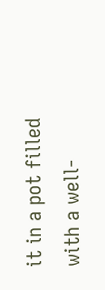it in a pot filled with a well-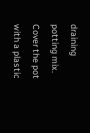draining potting mix. Cover the pot with a plastic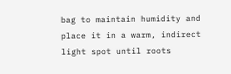bag to maintain humidity and place it in a warm, indirect light spot until roots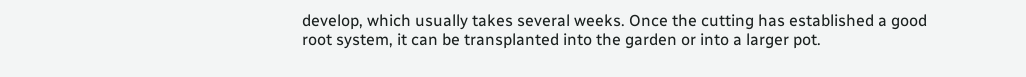develop, which usually takes several weeks. Once the cutting has established a good root system, it can be transplanted into the garden or into a larger pot.